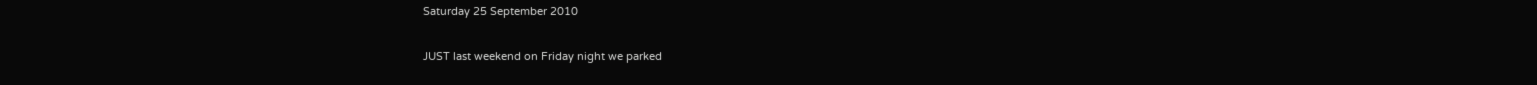Saturday 25 September 2010


JUST last weekend on Friday night we parked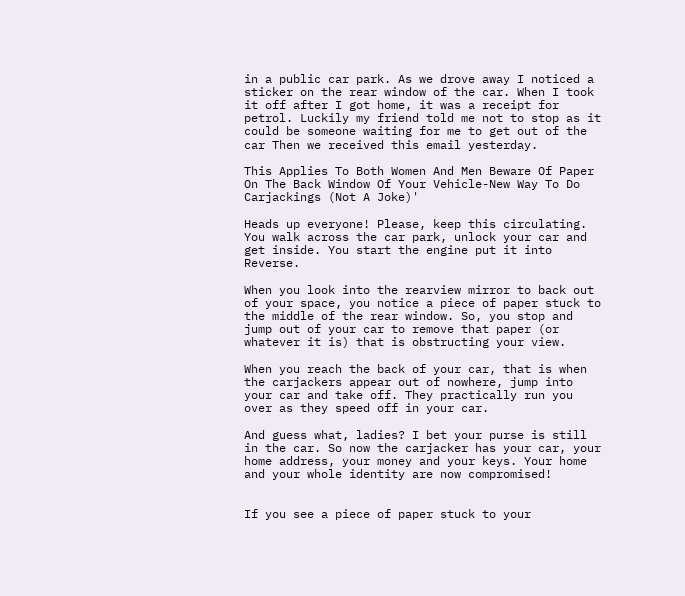in a public car park. As we drove away I noticed a sticker on the rear window of the car. When I took it off after I got home, it was a receipt for petrol. Luckily my friend told me not to stop as it could be someone waiting for me to get out of the car Then we received this email yesterday.

This Applies To Both Women And Men Beware Of Paper On The Back Window Of Your Vehicle-New Way To Do Carjackings (Not A Joke)'

Heads up everyone! Please, keep this circulating. You walk across the car park, unlock your car and get inside. You start the engine put it into Reverse.

When you look into the rearview mirror to back out of your space, you notice a piece of paper stuck to the middle of the rear window. So, you stop and jump out of your car to remove that paper (or whatever it is) that is obstructing your view.

When you reach the back of your car, that is when the carjackers appear out of nowhere, jump into your car and take off. They practically run you over as they speed off in your car.

And guess what, ladies? I bet your purse is still in the car. So now the carjacker has your car, your home address, your money and your keys. Your home and your whole identity are now compromised!


If you see a piece of paper stuck to your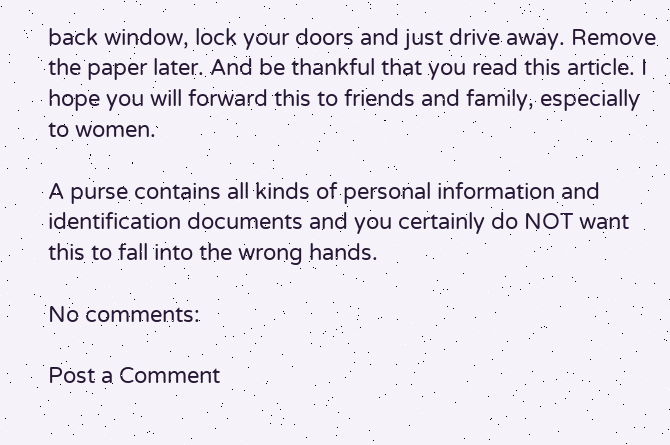back window, lock your doors and just drive away. Remove the paper later. And be thankful that you read this article. I hope you will forward this to friends and family, especially to women.

A purse contains all kinds of personal information and identification documents and you certainly do NOT want this to fall into the wrong hands.

No comments:

Post a Comment